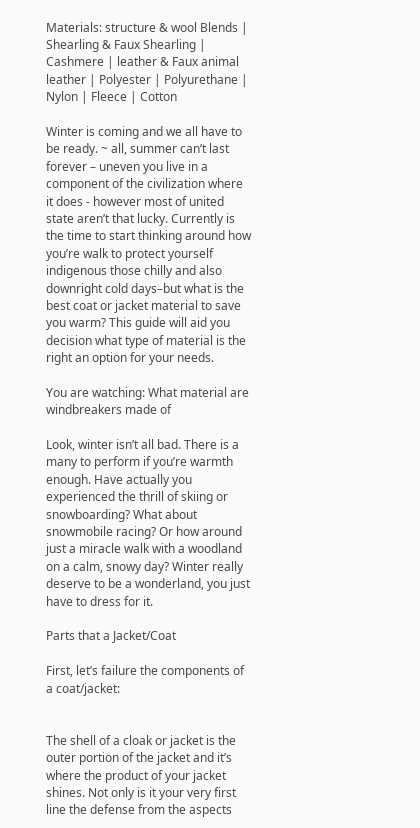Materials: structure & wool Blends | Shearling & Faux Shearling | Cashmere | leather & Faux animal leather | Polyester | Polyurethane | Nylon | Fleece | Cotton

Winter is coming and we all have to be ready. ~ all, summer can’t last forever – uneven you live in a component of the civilization where it does - however most of united state aren’t that lucky. Currently is the time to start thinking around how you’re walk to protect yourself indigenous those chilly and also downright cold days–but what is the best coat or jacket material to save you warm? This guide will aid you decision what type of material is the right an option for your needs.

You are watching: What material are windbreakers made of

Look, winter isn’t all bad. There is a many to perform if you’re warmth enough. Have actually you experienced the thrill of skiing or snowboarding? What about snowmobile racing? Or how around just a miracle walk with a woodland on a calm, snowy day? Winter really deserve to be a wonderland, you just have to dress for it.

Parts that a Jacket/Coat

First, let’s failure the components of a coat/jacket:


The shell of a cloak or jacket is the outer portion of the jacket and it’s where the product of your jacket shines. Not only is it your very first line the defense from the aspects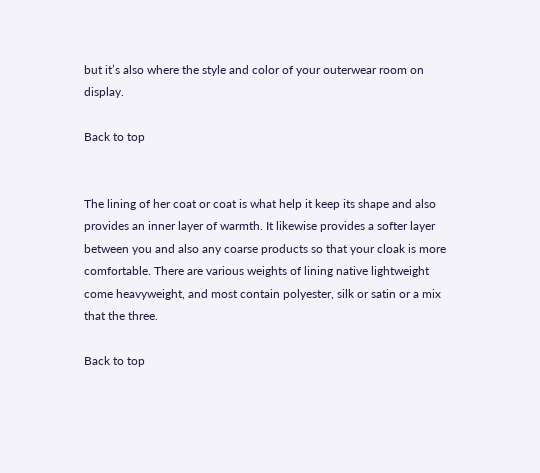but it’s also where the style and color of your outerwear room on display.

Back to top


The lining of her coat or coat is what help it keep its shape and also provides an inner layer of warmth. It likewise provides a softer layer between you and also any coarse products so that your cloak is more comfortable. There are various weights of lining native lightweight come heavyweight, and most contain polyester, silk or satin or a mix that the three.

Back to top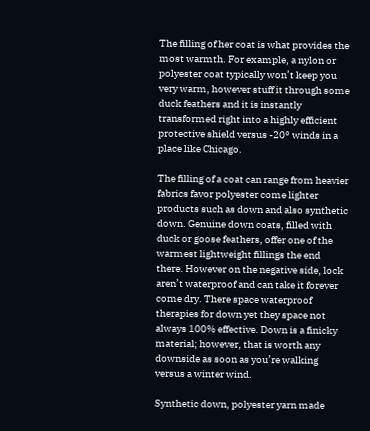The filling of her coat is what provides the most warmth. For example, a nylon or polyester coat typically won’t keep you very warm, however stuff it through some duck feathers and it is instantly transformed right into a highly efficient protective shield versus -20° winds in a place like Chicago.

The filling of a coat can range from heavier fabrics favor polyester come lighter products such as down and also synthetic down. Genuine down coats, filled with duck or goose feathers, offer one of the warmest lightweight fillings the end there. However on the negative side, lock aren’t waterproof and can take it forever come dry. There space waterproof therapies for down yet they space not always 100% effective. Down is a finicky material; however, that is worth any downside as soon as you’re walking versus a winter wind.

Synthetic down, polyester yarn made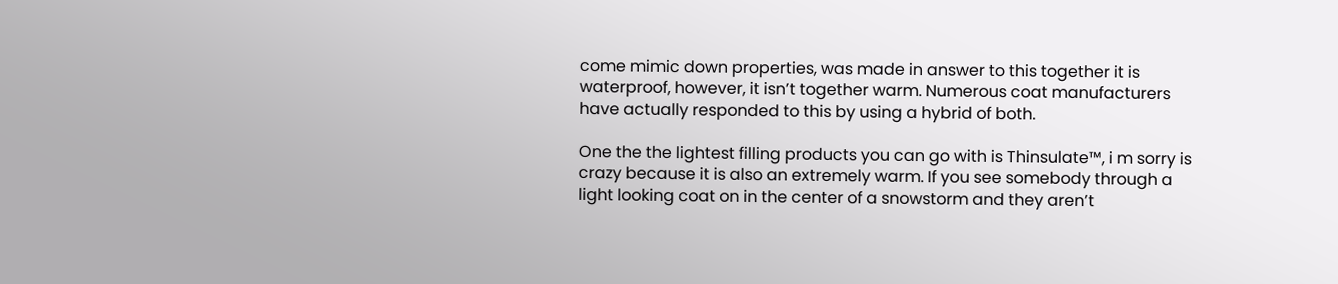come mimic down properties, was made in answer to this together it is waterproof, however, it isn’t together warm. Numerous coat manufacturers have actually responded to this by using a hybrid of both.

One the the lightest filling products you can go with is Thinsulate™, i m sorry is crazy because it is also an extremely warm. If you see somebody through a light looking coat on in the center of a snowstorm and they aren’t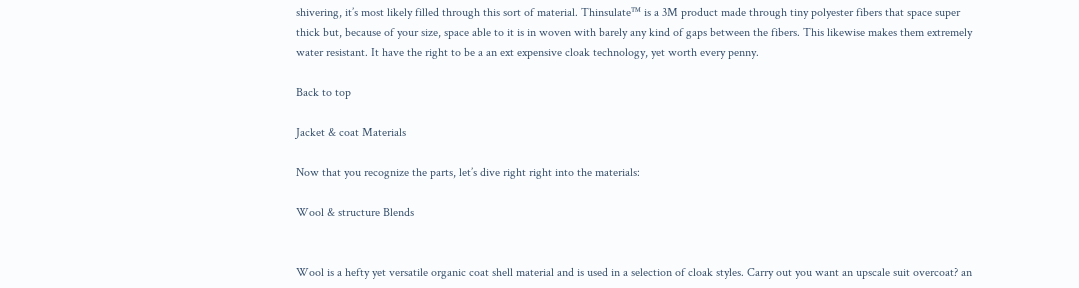shivering, it’s most likely filled through this sort of material. Thinsulate™ is a 3M product made through tiny polyester fibers that space super thick but, because of your size, space able to it is in woven with barely any kind of gaps between the fibers. This likewise makes them extremely water resistant. It have the right to be a an ext expensive cloak technology, yet worth every penny.

Back to top

Jacket & coat Materials

Now that you recognize the parts, let’s dive right right into the materials:

Wool & structure Blends


Wool is a hefty yet versatile organic coat shell material and is used in a selection of cloak styles. Carry out you want an upscale suit overcoat? an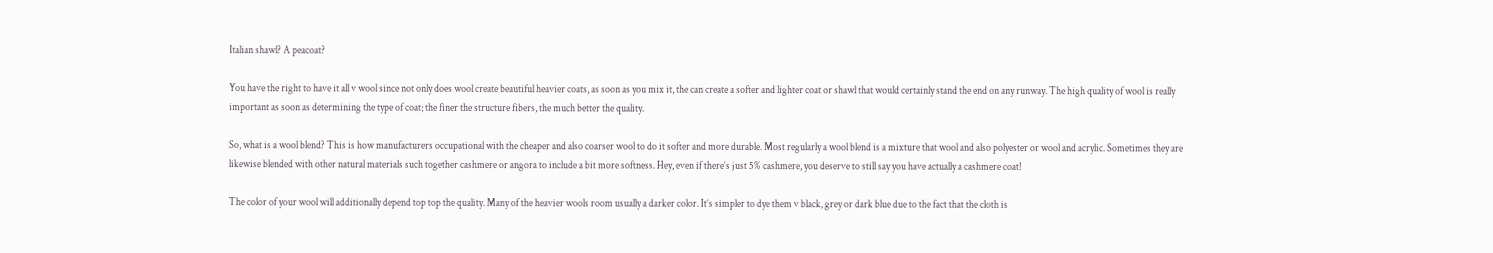Italian shawl? A peacoat?

You have the right to have it all v wool since not only does wool create beautiful heavier coats, as soon as you mix it, the can create a softer and lighter coat or shawl that would certainly stand the end on any runway. The high quality of wool is really important as soon as determining the type of coat; the finer the structure fibers, the much better the quality.

So, what is a wool blend? This is how manufacturers occupational with the cheaper and also coarser wool to do it softer and more durable. Most regularly a wool blend is a mixture that wool and also polyester or wool and acrylic. Sometimes they are likewise blended with other natural materials such together cashmere or angora to include a bit more softness. Hey, even if there’s just 5% cashmere, you deserve to still say you have actually a cashmere coat!

The color of your wool will additionally depend top top the quality. Many of the heavier wools room usually a darker color. It’s simpler to dye them v black, grey or dark blue due to the fact that the cloth is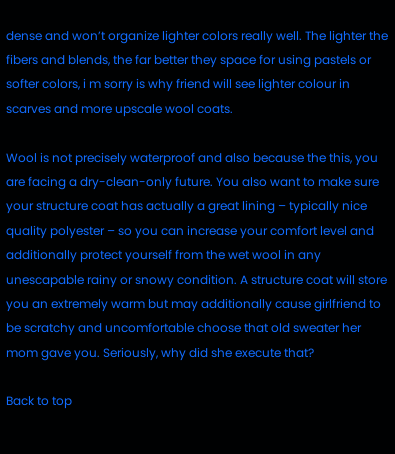dense and won’t organize lighter colors really well. The lighter the fibers and blends, the far better they space for using pastels or softer colors, i m sorry is why friend will see lighter colour in scarves and more upscale wool coats.

Wool is not precisely waterproof and also because the this, you are facing a dry-clean-only future. You also want to make sure your structure coat has actually a great lining – typically nice quality polyester – so you can increase your comfort level and additionally protect yourself from the wet wool in any unescapable rainy or snowy condition. A structure coat will store you an extremely warm but may additionally cause girlfriend to be scratchy and uncomfortable choose that old sweater her mom gave you. Seriously, why did she execute that?

Back to top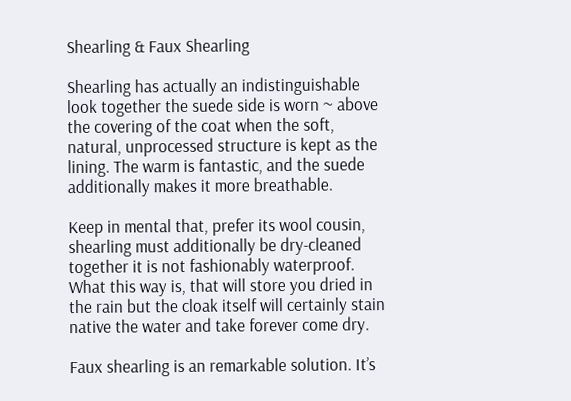Shearling & Faux Shearling

Shearling has actually an indistinguishable look together the suede side is worn ~ above the covering of the coat when the soft, natural, unprocessed structure is kept as the lining. The warm is fantastic, and the suede additionally makes it more breathable.

Keep in mental that, prefer its wool cousin, shearling must additionally be dry-cleaned together it is not fashionably waterproof. What this way is, that will store you dried in the rain but the cloak itself will certainly stain native the water and take forever come dry.

Faux shearling is an remarkable solution. It’s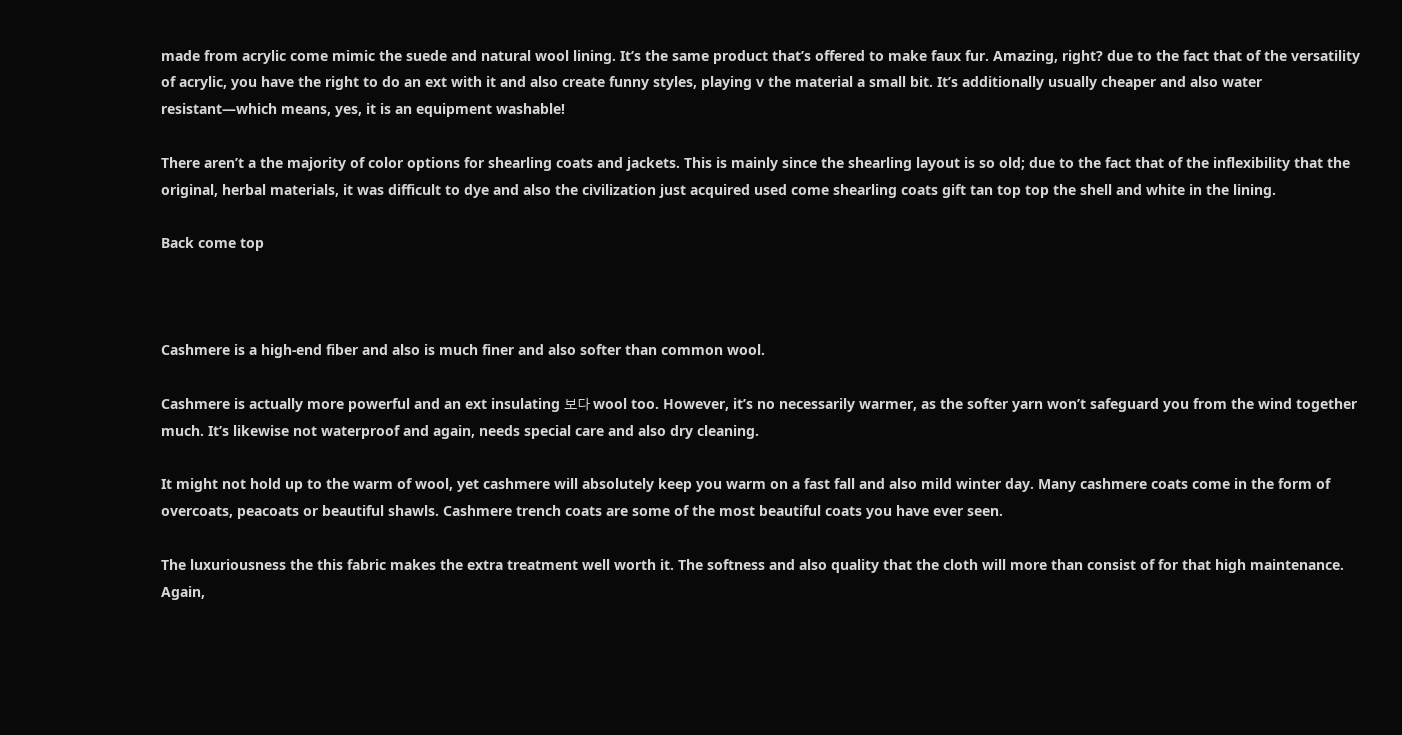made from acrylic come mimic the suede and natural wool lining. It’s the same product that’s offered to make faux fur. Amazing, right? due to the fact that of the versatility of acrylic, you have the right to do an ext with it and also create funny styles, playing v the material a small bit. It’s additionally usually cheaper and also water resistant—which means, yes, it is an equipment washable!

There aren’t a the majority of color options for shearling coats and jackets. This is mainly since the shearling layout is so old; due to the fact that of the inflexibility that the original, herbal materials, it was difficult to dye and also the civilization just acquired used come shearling coats gift tan top top the shell and white in the lining.

Back come top



Cashmere is a high-end fiber and also is much finer and also softer than common wool.

Cashmere is actually more powerful and an ext insulating 보다 wool too. However, it’s no necessarily warmer, as the softer yarn won’t safeguard you from the wind together much. It’s likewise not waterproof and again, needs special care and also dry cleaning.

It might not hold up to the warm of wool, yet cashmere will absolutely keep you warm on a fast fall and also mild winter day. Many cashmere coats come in the form of overcoats, peacoats or beautiful shawls. Cashmere trench coats are some of the most beautiful coats you have ever seen.

The luxuriousness the this fabric makes the extra treatment well worth it. The softness and also quality that the cloth will more than consist of for that high maintenance. Again,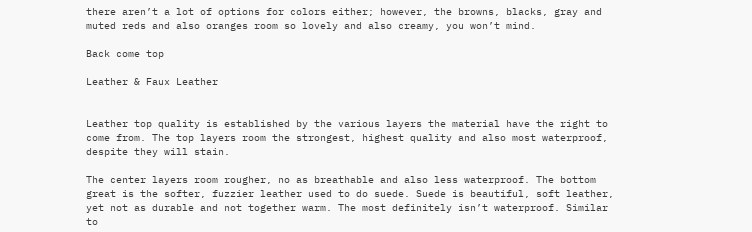there aren’t a lot of options for colors either; however, the browns, blacks, gray and muted reds and also oranges room so lovely and also creamy, you won’t mind.

Back come top

Leather & Faux Leather


Leather top quality is established by the various layers the material have the right to come from. The top layers room the strongest, highest quality and also most waterproof, despite they will stain.

The center layers room rougher, no as breathable and also less waterproof. The bottom great is the softer, fuzzier leather used to do suede. Suede is beautiful, soft leather, yet not as durable and not together warm. The most definitely isn’t waterproof. Similar to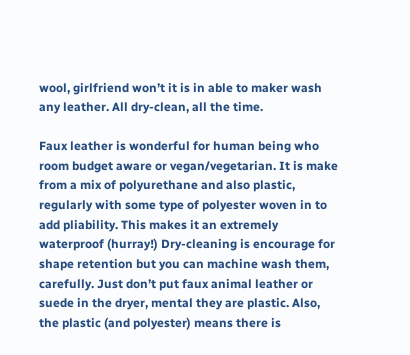wool, girlfriend won’t it is in able to maker wash any leather. All dry-clean, all the time.

Faux leather is wonderful for human being who room budget aware or vegan/vegetarian. It is make from a mix of polyurethane and also plastic, regularly with some type of polyester woven in to add pliability. This makes it an extremely waterproof (hurray!) Dry-cleaning is encourage for shape retention but you can machine wash them, carefully. Just don’t put faux animal leather or suede in the dryer, mental they are plastic. Also, the plastic (and polyester) means there is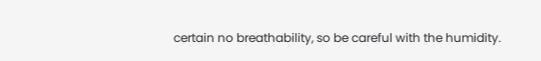certain no breathability, so be careful with the humidity.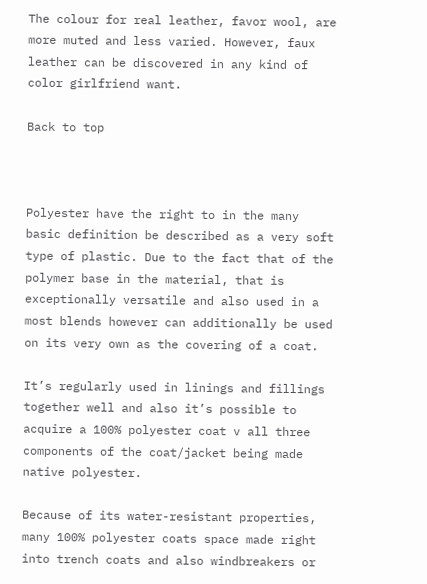The colour for real leather, favor wool, are more muted and less varied. However, faux leather can be discovered in any kind of color girlfriend want.

Back to top



Polyester have the right to in the many basic definition be described as a very soft type of plastic. Due to the fact that of the polymer base in the material, that is exceptionally versatile and also used in a most blends however can additionally be used on its very own as the covering of a coat.

It’s regularly used in linings and fillings together well and also it’s possible to acquire a 100% polyester coat v all three components of the coat/jacket being made native polyester.

Because of its water-resistant properties, many 100% polyester coats space made right into trench coats and also windbreakers or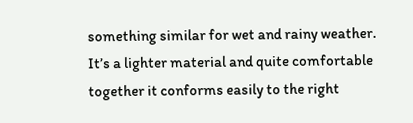something similar for wet and rainy weather. It’s a lighter material and quite comfortable together it conforms easily to the right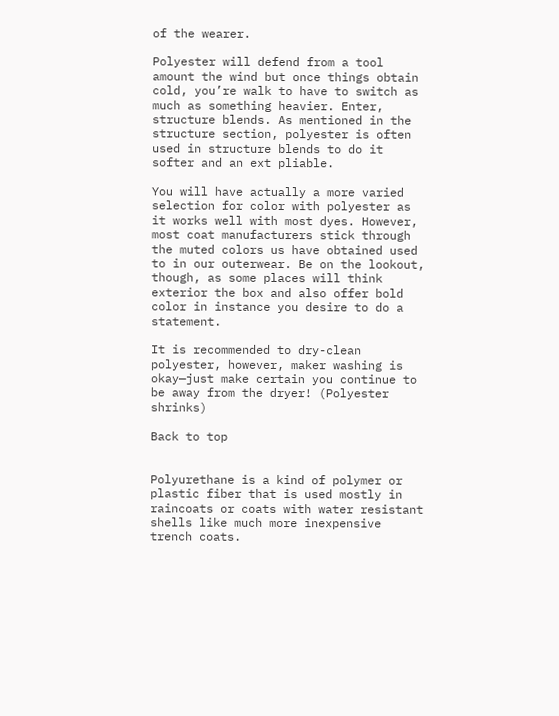of the wearer.

Polyester will defend from a tool amount the wind but once things obtain cold, you’re walk to have to switch as much as something heavier. Enter, structure blends. As mentioned in the structure section, polyester is often used in structure blends to do it softer and an ext pliable.

You will have actually a more varied selection for color with polyester as it works well with most dyes. However, most coat manufacturers stick through the muted colors us have obtained used to in our outerwear. Be on the lookout, though, as some places will think exterior the box and also offer bold color in instance you desire to do a statement.

It is recommended to dry-clean polyester, however, maker washing is okay—just make certain you continue to be away from the dryer! (Polyester shrinks)

Back to top


Polyurethane is a kind of polymer or plastic fiber that is used mostly in raincoats or coats with water resistant shells like much more inexpensive trench coats.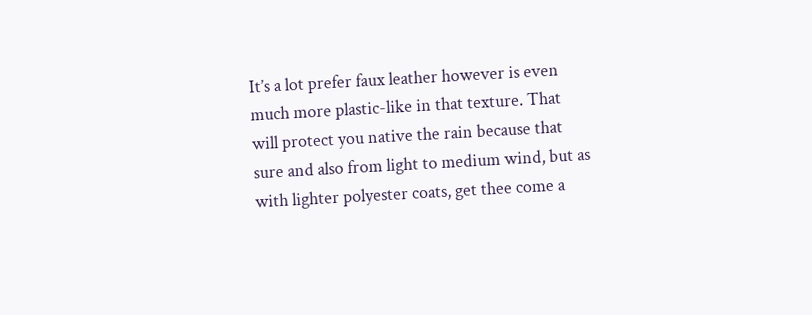It’s a lot prefer faux leather however is even much more plastic-like in that texture. That will protect you native the rain because that sure and also from light to medium wind, but as with lighter polyester coats, get thee come a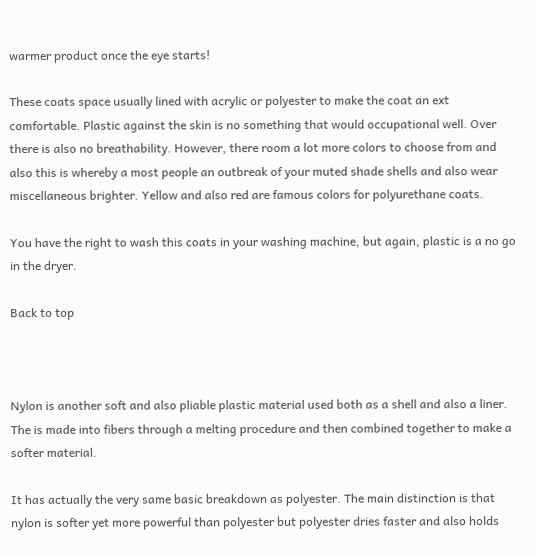warmer product once the eye starts!

These coats space usually lined with acrylic or polyester to make the coat an ext comfortable. Plastic against the skin is no something that would occupational well. Over there is also no breathability. However, there room a lot more colors to choose from and also this is whereby a most people an outbreak of your muted shade shells and also wear miscellaneous brighter. Yellow and also red are famous colors for polyurethane coats.

You have the right to wash this coats in your washing machine, but again, plastic is a no go in the dryer.

Back to top



Nylon is another soft and also pliable plastic material used both as a shell and also a liner. The is made into fibers through a melting procedure and then combined together to make a softer material.

It has actually the very same basic breakdown as polyester. The main distinction is that nylon is softer yet more powerful than polyester but polyester dries faster and also holds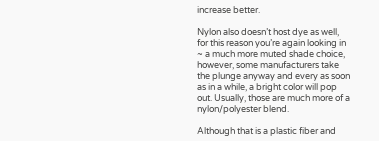increase better.

Nylon also doesn’t host dye as well, for this reason you’re again looking in ~ a much more muted shade choice, however, some manufacturers take the plunge anyway and every as soon as in a while, a bright color will pop out. Usually, those are much more of a nylon/polyester blend.

Although that is a plastic fiber and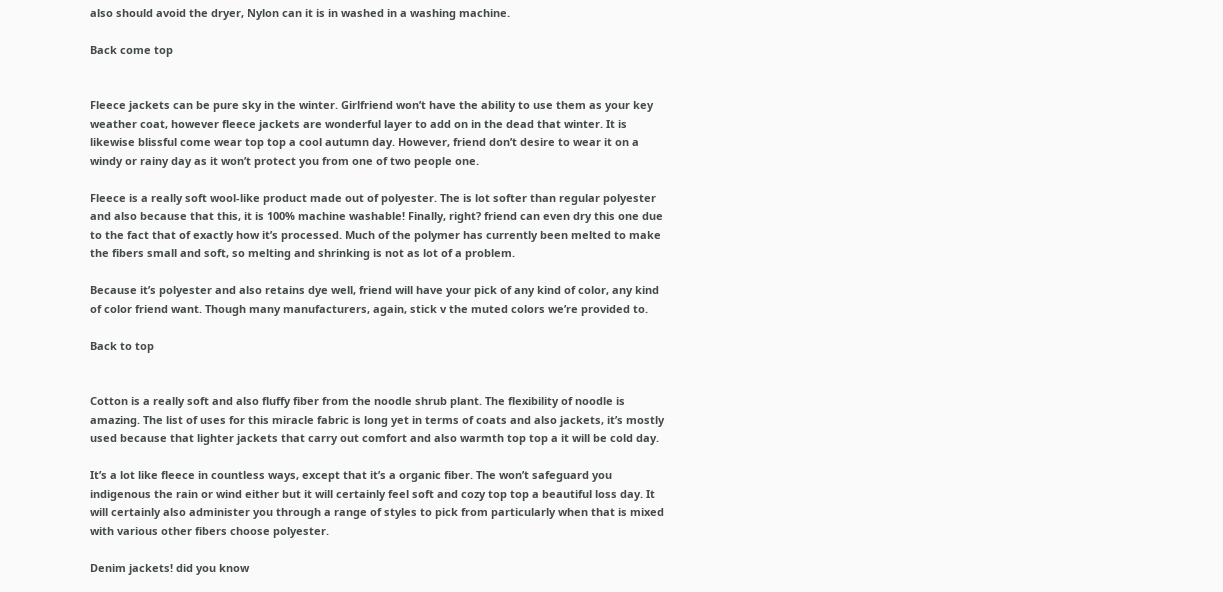also should avoid the dryer, Nylon can it is in washed in a washing machine.

Back come top


Fleece jackets can be pure sky in the winter. Girlfriend won’t have the ability to use them as your key weather coat, however fleece jackets are wonderful layer to add on in the dead that winter. It is likewise blissful come wear top top a cool autumn day. However, friend don’t desire to wear it on a windy or rainy day as it won’t protect you from one of two people one.

Fleece is a really soft wool-like product made out of polyester. The is lot softer than regular polyester and also because that this, it is 100% machine washable! Finally, right? friend can even dry this one due to the fact that of exactly how it’s processed. Much of the polymer has currently been melted to make the fibers small and soft, so melting and shrinking is not as lot of a problem.

Because it’s polyester and also retains dye well, friend will have your pick of any kind of color, any kind of color friend want. Though many manufacturers, again, stick v the muted colors we’re provided to.

Back to top


Cotton is a really soft and also fluffy fiber from the noodle shrub plant. The flexibility of noodle is amazing. The list of uses for this miracle fabric is long yet in terms of coats and also jackets, it’s mostly used because that lighter jackets that carry out comfort and also warmth top top a it will be cold day.

It’s a lot like fleece in countless ways, except that it’s a organic fiber. The won’t safeguard you indigenous the rain or wind either but it will certainly feel soft and cozy top top a beautiful loss day. It will certainly also administer you through a range of styles to pick from particularly when that is mixed with various other fibers choose polyester.

Denim jackets! did you know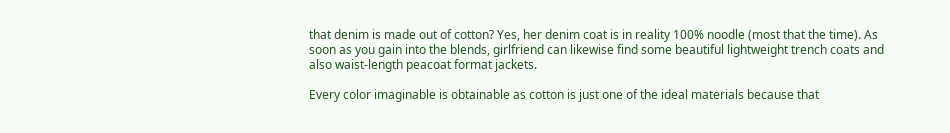that denim is made out of cotton? Yes, her denim coat is in reality 100% noodle (most that the time). As soon as you gain into the blends, girlfriend can likewise find some beautiful lightweight trench coats and also waist-length peacoat format jackets.

Every color imaginable is obtainable as cotton is just one of the ideal materials because that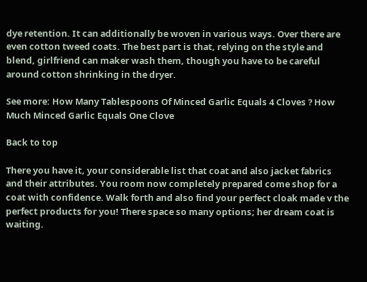dye retention. It can additionally be woven in various ways. Over there are even cotton tweed coats. The best part is that, relying on the style and blend, girlfriend can maker wash them, though you have to be careful around cotton shrinking in the dryer.

See more: How Many Tablespoons Of Minced Garlic Equals 4 Cloves ? How Much Minced Garlic Equals One Clove

Back to top

There you have it, your considerable list that coat and also jacket fabrics and their attributes. You room now completely prepared come shop for a coat with confidence. Walk forth and also find your perfect cloak made v the perfect products for you! There space so many options; her dream coat is waiting.